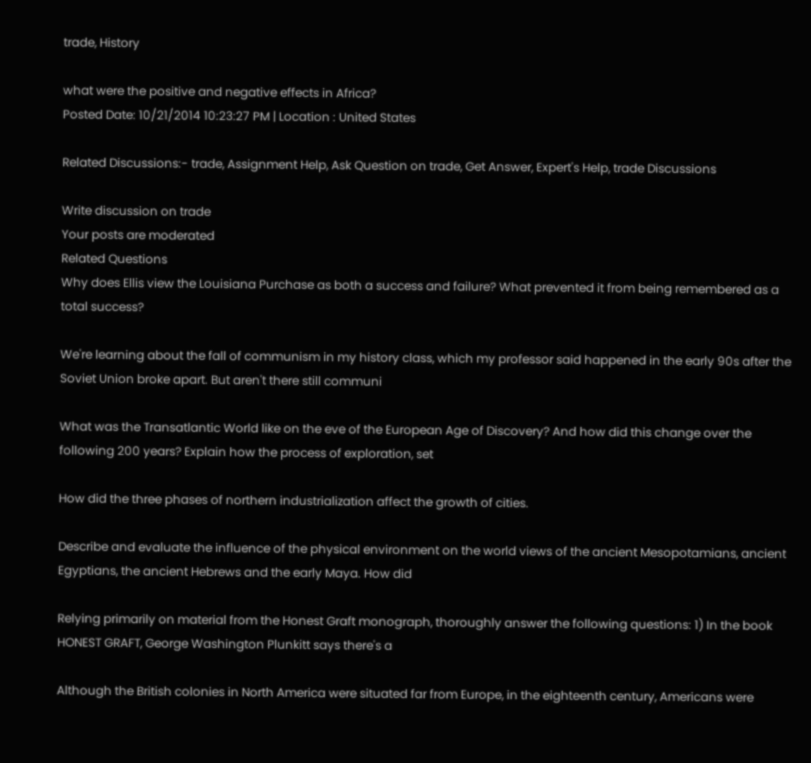trade, History

what were the positive and negative effects in Africa?
Posted Date: 10/21/2014 10:23:27 PM | Location : United States

Related Discussions:- trade, Assignment Help, Ask Question on trade, Get Answer, Expert's Help, trade Discussions

Write discussion on trade
Your posts are moderated
Related Questions
Why does Ellis view the Louisiana Purchase as both a success and failure? What prevented it from being remembered as a total success?

We're learning about the fall of communism in my history class, which my professor said happened in the early 90s after the Soviet Union broke apart. But aren't there still communi

What was the Transatlantic World like on the eve of the European Age of Discovery? And how did this change over the following 200 years? Explain how the process of exploration, set

How did the three phases of northern industrialization affect the growth of cities.

Describe and evaluate the influence of the physical environment on the world views of the ancient Mesopotamians, ancient Egyptians, the ancient Hebrews and the early Maya. How did

Relying primarily on material from the Honest Graft monograph, thoroughly answer the following questions: 1) In the book HONEST GRAFT, George Washington Plunkitt says there's a

Although the British colonies in North America were situated far from Europe, in the eighteenth century, Americans were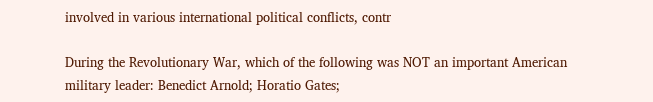involved in various international political conflicts, contr

During the Revolutionary War, which of the following was NOT an important American military leader: Benedict Arnold; Horatio Gates;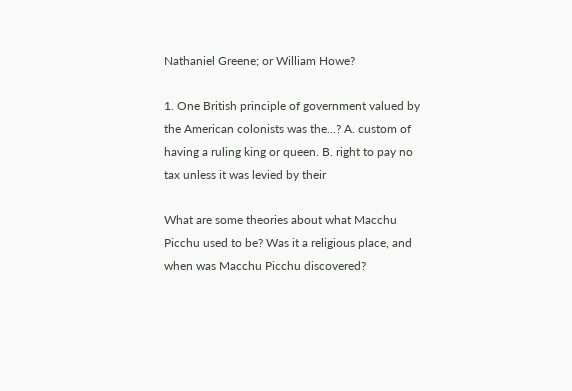Nathaniel Greene; or William Howe?

1. One British principle of government valued by the American colonists was the...? A. custom of having a ruling king or queen. B. right to pay no tax unless it was levied by their

What are some theories about what Macchu Picchu used to be? Was it a religious place, and when was Macchu Picchu discovered?